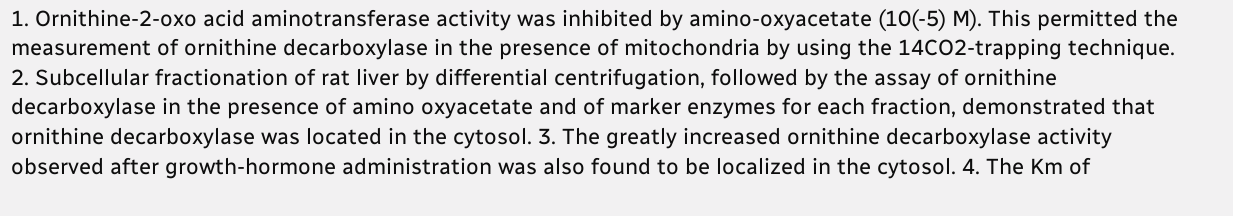1. Ornithine-2-oxo acid aminotransferase activity was inhibited by amino-oxyacetate (10(-5) M). This permitted the measurement of ornithine decarboxylase in the presence of mitochondria by using the 14CO2-trapping technique. 2. Subcellular fractionation of rat liver by differential centrifugation, followed by the assay of ornithine decarboxylase in the presence of amino oxyacetate and of marker enzymes for each fraction, demonstrated that ornithine decarboxylase was located in the cytosol. 3. The greatly increased ornithine decarboxylase activity observed after growth-hormone administration was also found to be localized in the cytosol. 4. The Km of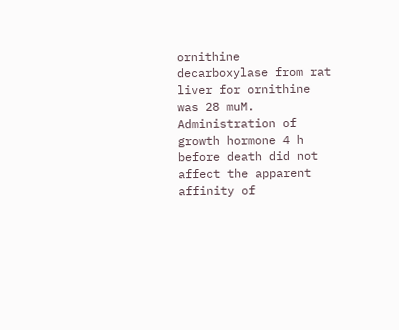ornithine decarboxylase from rat liver for ornithine was 28 muM. Administration of growth hormone 4 h before death did not affect the apparent affinity of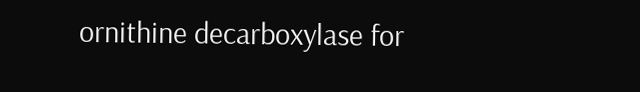ornithine decarboxylase for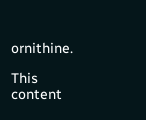ornithine.

This content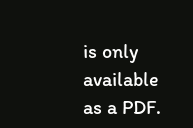is only available as a PDF.